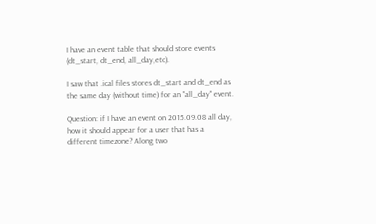I have an event table that should store events (dt_start, dt_end, all_day,etc).

I saw that .ical files stores dt_start and dt_end as the same day (without time) for an "all_day" event.

Question: if I have an event on 2015.09.08 all day, how it should appear for a user that has a different timezone? Along two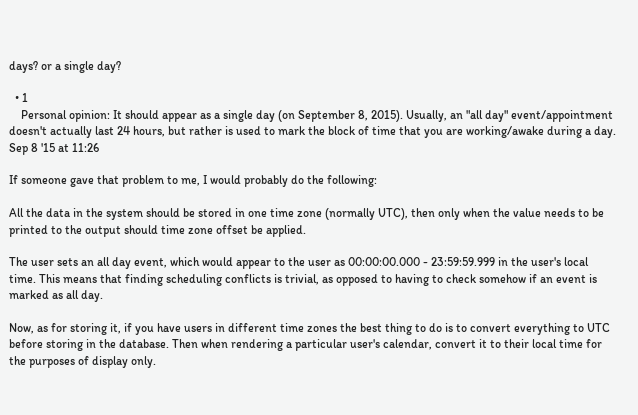days? or a single day?

  • 1
    Personal opinion: It should appear as a single day (on September 8, 2015). Usually, an "all day" event/appointment doesn't actually last 24 hours, but rather is used to mark the block of time that you are working/awake during a day. Sep 8 '15 at 11:26

If someone gave that problem to me, I would probably do the following:

All the data in the system should be stored in one time zone (normally UTC), then only when the value needs to be printed to the output should time zone offset be applied.

The user sets an all day event, which would appear to the user as 00:00:00.000 - 23:59:59.999 in the user's local time. This means that finding scheduling conflicts is trivial, as opposed to having to check somehow if an event is marked as all day.

Now, as for storing it, if you have users in different time zones the best thing to do is to convert everything to UTC before storing in the database. Then when rendering a particular user's calendar, convert it to their local time for the purposes of display only.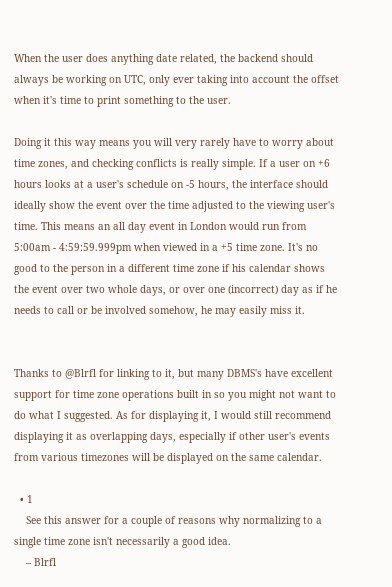When the user does anything date related, the backend should always be working on UTC, only ever taking into account the offset when it's time to print something to the user.

Doing it this way means you will very rarely have to worry about time zones, and checking conflicts is really simple. If a user on +6 hours looks at a user's schedule on -5 hours, the interface should ideally show the event over the time adjusted to the viewing user's time. This means an all day event in London would run from 5:00am - 4:59:59.999pm when viewed in a +5 time zone. It's no good to the person in a different time zone if his calendar shows the event over two whole days, or over one (incorrect) day as if he needs to call or be involved somehow, he may easily miss it.


Thanks to @Blrfl for linking to it, but many DBMS's have excellent support for time zone operations built in so you might not want to do what I suggested. As for displaying it, I would still recommend displaying it as overlapping days, especially if other user's events from various timezones will be displayed on the same calendar.

  • 1
    See this answer for a couple of reasons why normalizing to a single time zone isn't necessarily a good idea.
    – Blrfl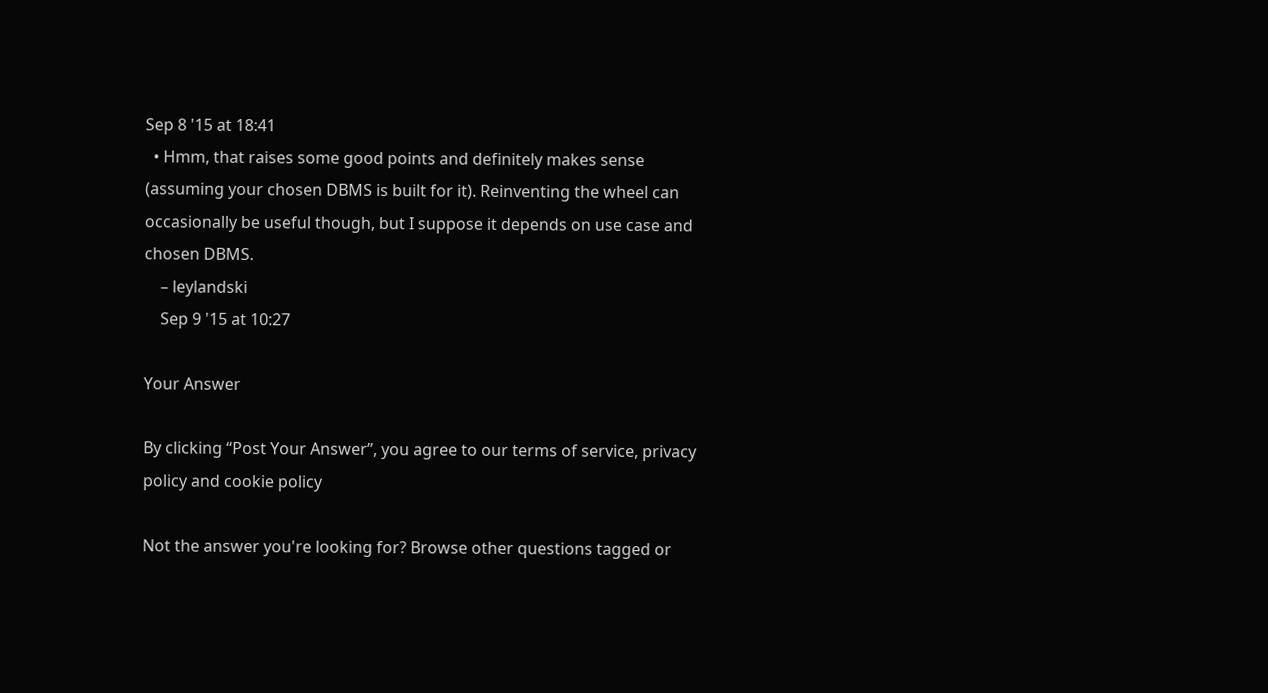Sep 8 '15 at 18:41
  • Hmm, that raises some good points and definitely makes sense (assuming your chosen DBMS is built for it). Reinventing the wheel can occasionally be useful though, but I suppose it depends on use case and chosen DBMS.
    – leylandski
    Sep 9 '15 at 10:27

Your Answer

By clicking “Post Your Answer”, you agree to our terms of service, privacy policy and cookie policy

Not the answer you're looking for? Browse other questions tagged or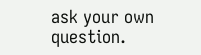ask your own question.